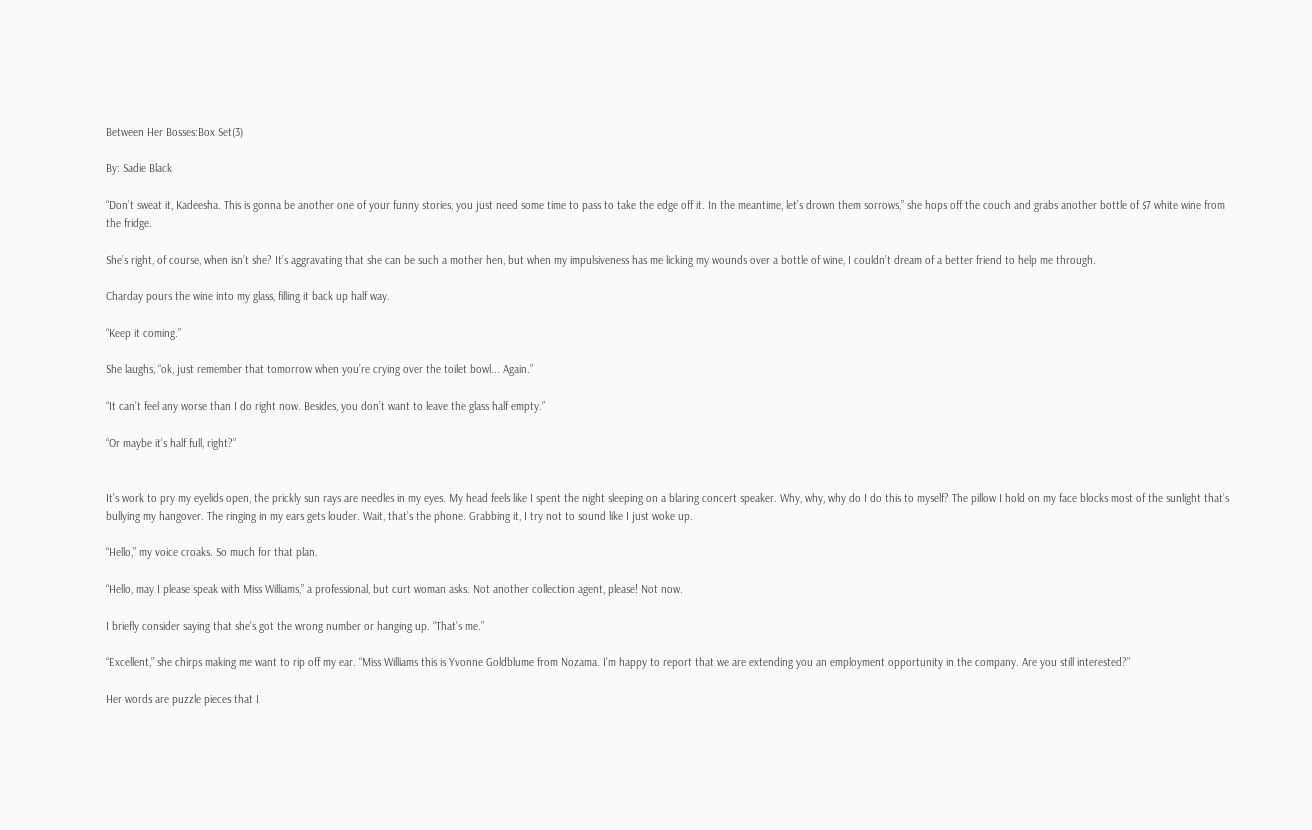Between Her Bosses:Box Set(3)

By: Sadie Black

“Don’t sweat it, Kadeesha. This is gonna be another one of your funny stories, you just need some time to pass to take the edge off it. In the meantime, let’s drown them sorrows,” she hops off the couch and grabs another bottle of $7 white wine from the fridge.

She’s right, of course, when isn’t she? It’s aggravating that she can be such a mother hen, but when my impulsiveness has me licking my wounds over a bottle of wine, I couldn’t dream of a better friend to help me through.

Charday pours the wine into my glass, filling it back up half way.

“Keep it coming.”

She laughs, “ok, just remember that tomorrow when you’re crying over the toilet bowl... Again.”

“It can’t feel any worse than I do right now. Besides, you don’t want to leave the glass half empty.”

“Or maybe it’s half full, right?”


It’s work to pry my eyelids open, the prickly sun rays are needles in my eyes. My head feels like I spent the night sleeping on a blaring concert speaker. Why, why, why do I do this to myself? The pillow I hold on my face blocks most of the sunlight that’s bullying my hangover. The ringing in my ears gets louder. Wait, that’s the phone. Grabbing it, I try not to sound like I just woke up.

“Hello,” my voice croaks. So much for that plan.

“Hello, may I please speak with Miss Williams,” a professional, but curt woman asks. Not another collection agent, please! Not now.

I briefly consider saying that she’s got the wrong number or hanging up. “That’s me.”

“Excellent,” she chirps making me want to rip off my ear. “Miss Williams this is Yvonne Goldblume from Nozama. I’m happy to report that we are extending you an employment opportunity in the company. Are you still interested?”

Her words are puzzle pieces that I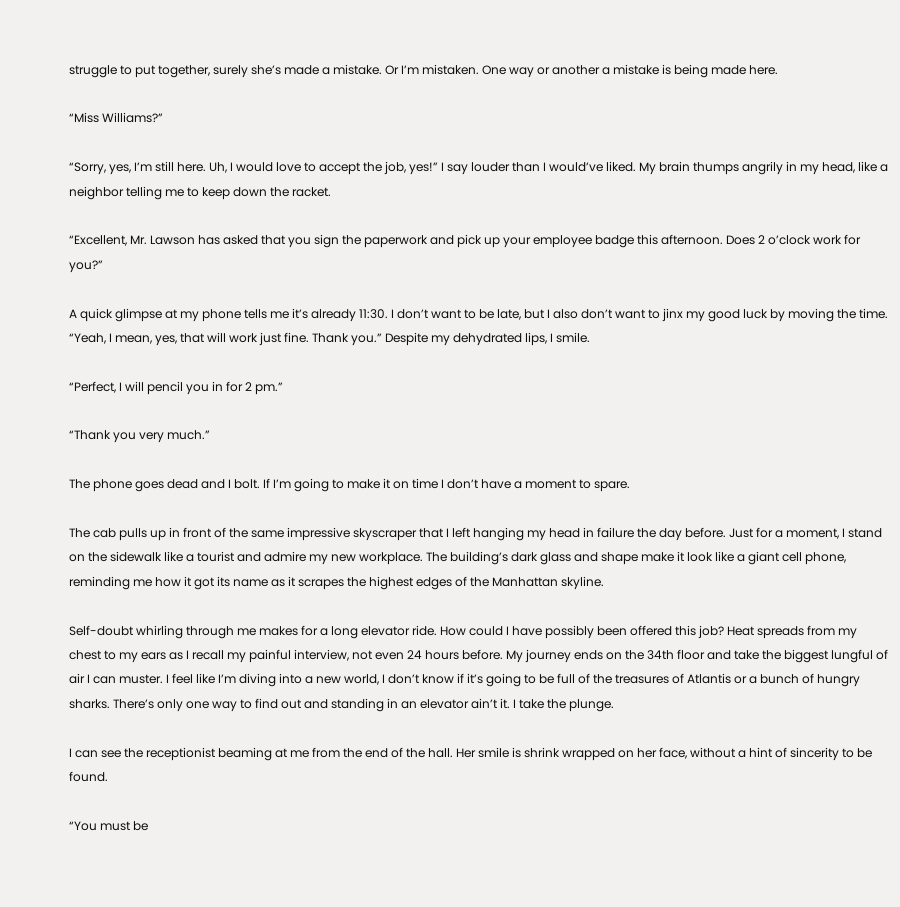struggle to put together, surely she’s made a mistake. Or I’m mistaken. One way or another a mistake is being made here.

“Miss Williams?”

“Sorry, yes, I’m still here. Uh, I would love to accept the job, yes!” I say louder than I would’ve liked. My brain thumps angrily in my head, like a neighbor telling me to keep down the racket.

“Excellent, Mr. Lawson has asked that you sign the paperwork and pick up your employee badge this afternoon. Does 2 o’clock work for you?”

A quick glimpse at my phone tells me it’s already 11:30. I don’t want to be late, but I also don’t want to jinx my good luck by moving the time. “Yeah, I mean, yes, that will work just fine. Thank you.” Despite my dehydrated lips, I smile.

“Perfect, I will pencil you in for 2 pm.”

“Thank you very much.”

The phone goes dead and I bolt. If I’m going to make it on time I don’t have a moment to spare.

The cab pulls up in front of the same impressive skyscraper that I left hanging my head in failure the day before. Just for a moment, I stand on the sidewalk like a tourist and admire my new workplace. The building’s dark glass and shape make it look like a giant cell phone, reminding me how it got its name as it scrapes the highest edges of the Manhattan skyline.

Self-doubt whirling through me makes for a long elevator ride. How could I have possibly been offered this job? Heat spreads from my chest to my ears as I recall my painful interview, not even 24 hours before. My journey ends on the 34th floor and take the biggest lungful of air I can muster. I feel like I’m diving into a new world, I don’t know if it’s going to be full of the treasures of Atlantis or a bunch of hungry sharks. There’s only one way to find out and standing in an elevator ain’t it. I take the plunge.

I can see the receptionist beaming at me from the end of the hall. Her smile is shrink wrapped on her face, without a hint of sincerity to be found.

“You must be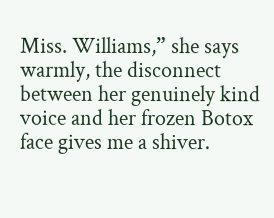Miss. Williams,” she says warmly, the disconnect between her genuinely kind voice and her frozen Botox face gives me a shiver.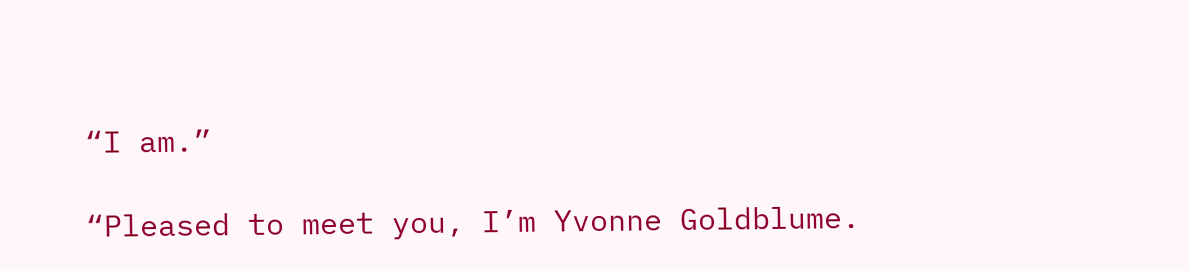“I am.”

“Pleased to meet you, I’m Yvonne Goldblume.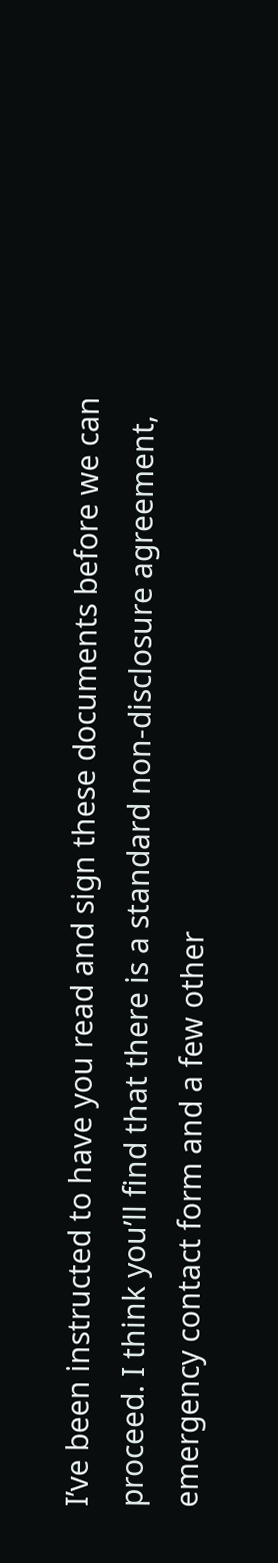I’ve been instructed to have you read and sign these documents before we can proceed. I think you’ll find that there is a standard non-disclosure agreement, emergency contact form and a few other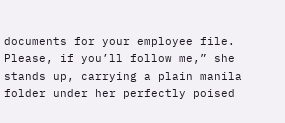documents for your employee file. Please, if you’ll follow me,” she stands up, carrying a plain manila folder under her perfectly poised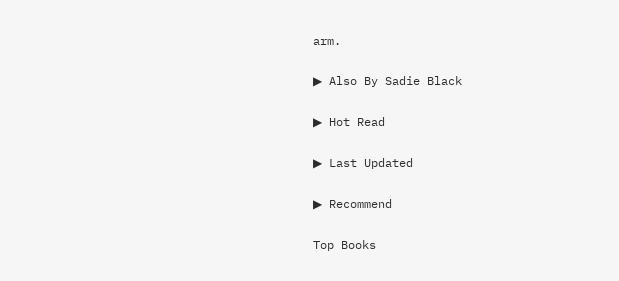arm.

▶ Also By Sadie Black

▶ Hot Read

▶ Last Updated

▶ Recommend

Top Books